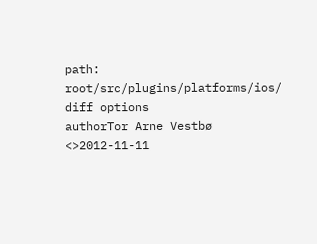path: root/src/plugins/platforms/ios/
diff options
authorTor Arne Vestbø <>2012-11-11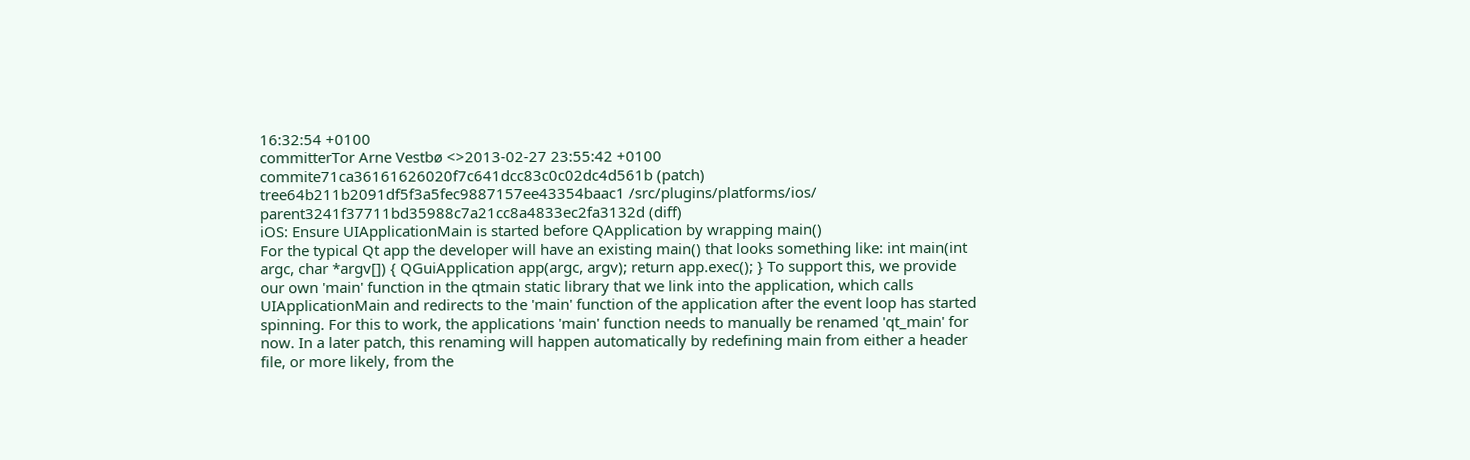16:32:54 +0100
committerTor Arne Vestbø <>2013-02-27 23:55:42 +0100
commite71ca36161626020f7c641dcc83c0c02dc4d561b (patch)
tree64b211b2091df5f3a5fec9887157ee43354baac1 /src/plugins/platforms/ios/
parent3241f37711bd35988c7a21cc8a4833ec2fa3132d (diff)
iOS: Ensure UIApplicationMain is started before QApplication by wrapping main()
For the typical Qt app the developer will have an existing main() that looks something like: int main(int argc, char *argv[]) { QGuiApplication app(argc, argv); return app.exec(); } To support this, we provide our own 'main' function in the qtmain static library that we link into the application, which calls UIApplicationMain and redirects to the 'main' function of the application after the event loop has started spinning. For this to work, the applications 'main' function needs to manually be renamed 'qt_main' for now. In a later patch, this renaming will happen automatically by redefining main from either a header file, or more likely, from the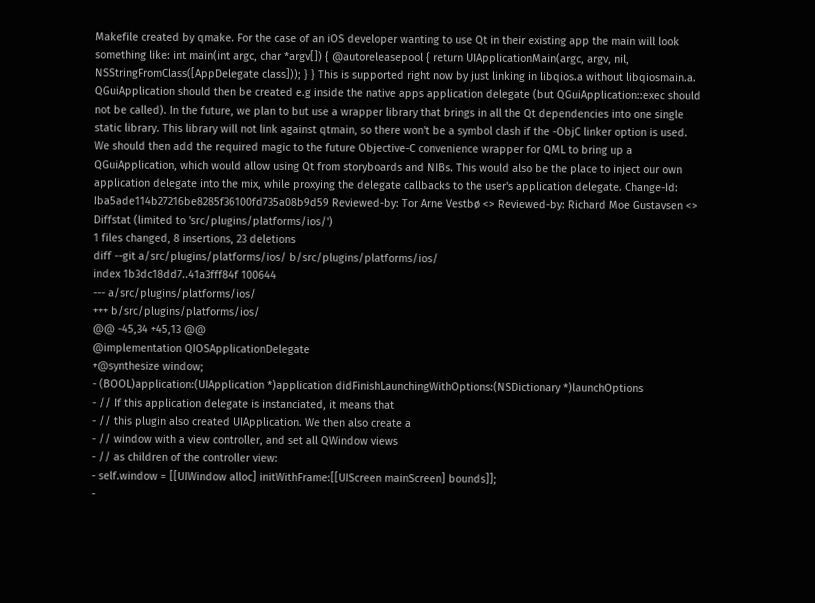Makefile created by qmake. For the case of an iOS developer wanting to use Qt in their existing app the main will look something like: int main(int argc, char *argv[]) { @autoreleasepool { return UIApplicationMain(argc, argv, nil, NSStringFromClass([AppDelegate class])); } } This is supported right now by just linking in libqios.a without libqiosmain.a. QGuiApplication should then be created e.g inside the native apps application delegate (but QGuiApplication::exec should not be called). In the future, we plan to but use a wrapper library that brings in all the Qt dependencies into one single static library. This library will not link against qtmain, so there won't be a symbol clash if the -ObjC linker option is used. We should then add the required magic to the future Objective-C convenience wrapper for QML to bring up a QGuiApplication, which would allow using Qt from storyboards and NIBs. This would also be the place to inject our own application delegate into the mix, while proxying the delegate callbacks to the user's application delegate. Change-Id: Iba5ade114b27216be8285f36100fd735a08b9d59 Reviewed-by: Tor Arne Vestbø <> Reviewed-by: Richard Moe Gustavsen <>
Diffstat (limited to 'src/plugins/platforms/ios/')
1 files changed, 8 insertions, 23 deletions
diff --git a/src/plugins/platforms/ios/ b/src/plugins/platforms/ios/
index 1b3dc18dd7..41a3fff84f 100644
--- a/src/plugins/platforms/ios/
+++ b/src/plugins/platforms/ios/
@@ -45,34 +45,13 @@
@implementation QIOSApplicationDelegate
+@synthesize window;
- (BOOL)application:(UIApplication *)application didFinishLaunchingWithOptions:(NSDictionary *)launchOptions
- // If this application delegate is instanciated, it means that
- // this plugin also created UIApplication. We then also create a
- // window with a view controller, and set all QWindow views
- // as children of the controller view:
- self.window = [[UIWindow alloc] initWithFrame:[[UIScreen mainScreen] bounds]];
-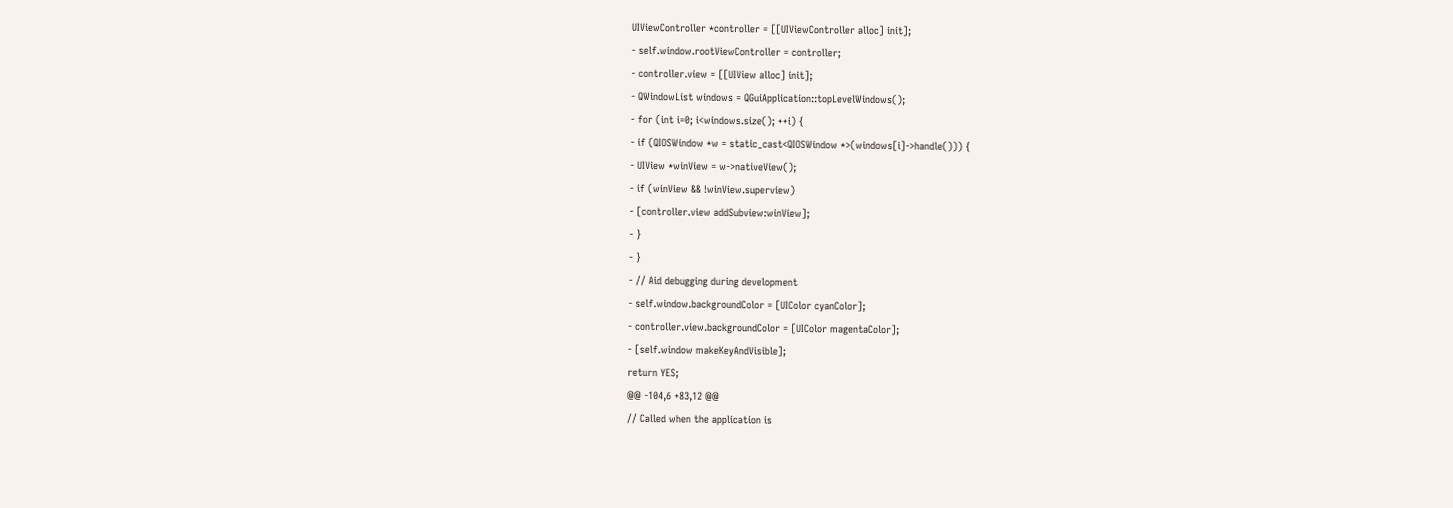UIViewController *controller = [[UIViewController alloc] init];
- self.window.rootViewController = controller;
- controller.view = [[UIView alloc] init];
- QWindowList windows = QGuiApplication::topLevelWindows();
- for (int i=0; i<windows.size(); ++i) {
- if (QIOSWindow *w = static_cast<QIOSWindow *>(windows[i]->handle())) {
- UIView *winView = w->nativeView();
- if (winView && !winView.superview)
- [controller.view addSubview:winView];
- }
- }
- // Aid debugging during development
- self.window.backgroundColor = [UIColor cyanColor];
- controller.view.backgroundColor = [UIColor magentaColor];
- [self.window makeKeyAndVisible];
return YES;
@@ -104,6 +83,12 @@
// Called when the application is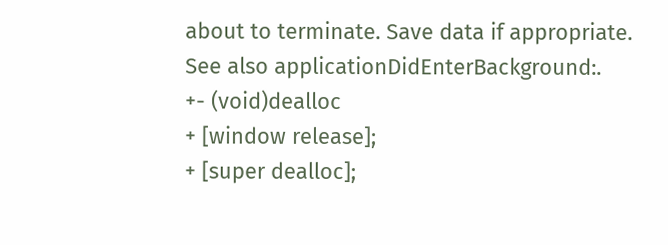about to terminate. Save data if appropriate. See also applicationDidEnterBackground:.
+- (void)dealloc
+ [window release];
+ [super dealloc];